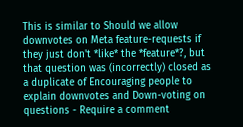This is similar to Should we allow downvotes on Meta feature-requests if they just don't *like* the *feature*?, but that question was (incorrectly) closed as a duplicate of Encouraging people to explain downvotes and Down-voting on questions - Require a comment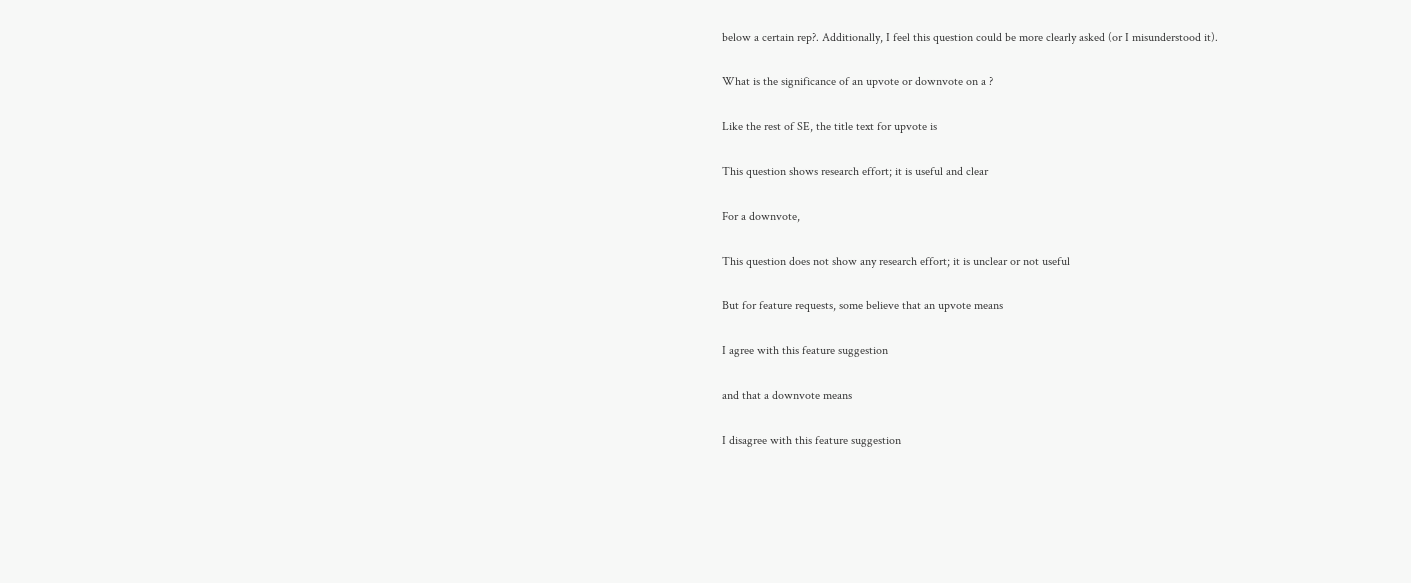below a certain rep?. Additionally, I feel this question could be more clearly asked (or I misunderstood it).

What is the significance of an upvote or downvote on a ?

Like the rest of SE, the title text for upvote is

This question shows research effort; it is useful and clear

For a downvote,

This question does not show any research effort; it is unclear or not useful

But for feature requests, some believe that an upvote means

I agree with this feature suggestion

and that a downvote means

I disagree with this feature suggestion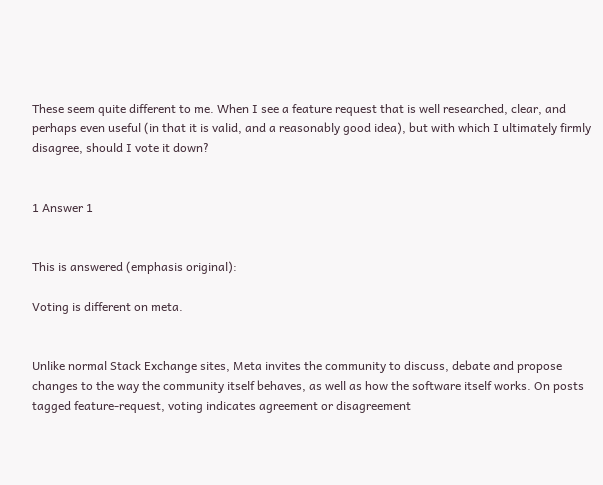These seem quite different to me. When I see a feature request that is well researched, clear, and perhaps even useful (in that it is valid, and a reasonably good idea), but with which I ultimately firmly disagree, should I vote it down?


1 Answer 1


This is answered (emphasis original):

Voting is different on meta.


Unlike normal Stack Exchange sites, Meta invites the community to discuss, debate and propose changes to the way the community itself behaves, as well as how the software itself works. On posts tagged feature-request, voting indicates agreement or disagreement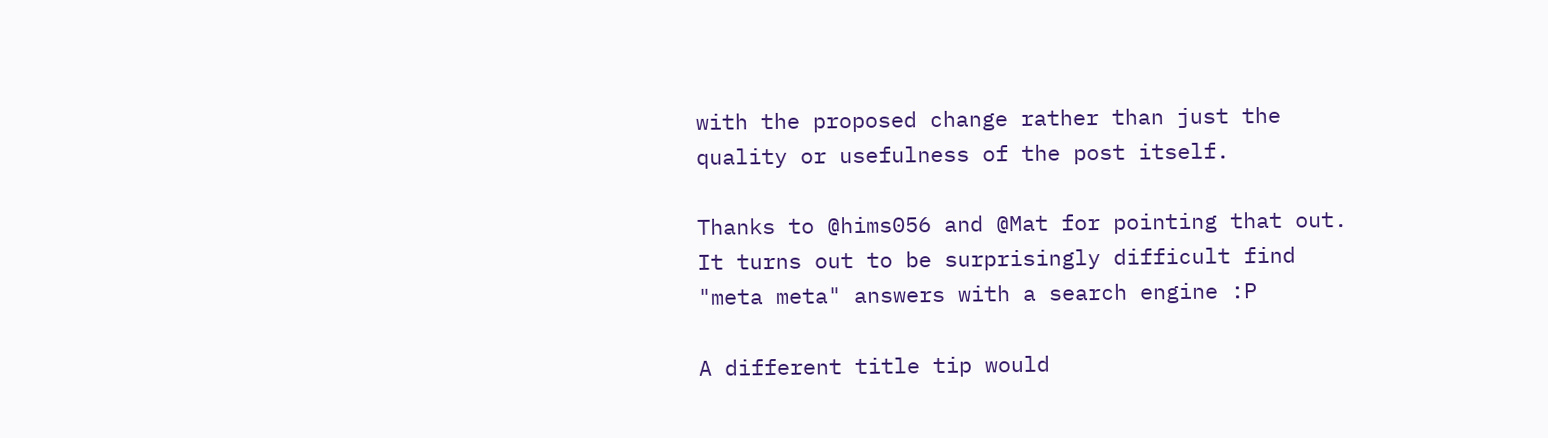with the proposed change rather than just the quality or usefulness of the post itself.

Thanks to @hims056 and @Mat for pointing that out. It turns out to be surprisingly difficult find "meta meta" answers with a search engine :P

A different title tip would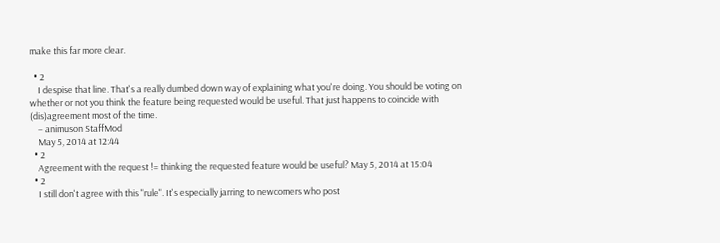make this far more clear.

  • 2
    I despise that line. That's a really dumbed down way of explaining what you're doing. You should be voting on whether or not you think the feature being requested would be useful. That just happens to coincide with (dis)agreement most of the time.
    – animuson StaffMod
    May 5, 2014 at 12:44
  • 2
    Agreement with the request != thinking the requested feature would be useful? May 5, 2014 at 15:04
  • 2
    I still don't agree with this "rule". It's especially jarring to newcomers who post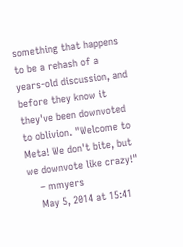something that happens to be a rehash of a years-old discussion, and before they know it they've been downvoted to oblivion. "Welcome to Meta! We don't bite, but we downvote like crazy!"
    – mmyers
    May 5, 2014 at 15:41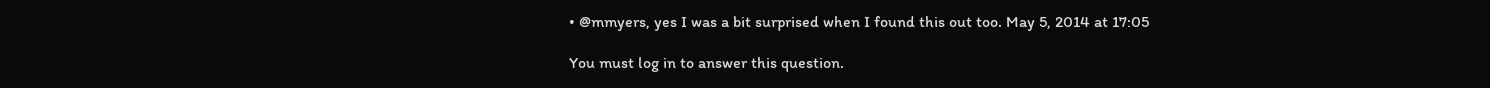• @mmyers, yes I was a bit surprised when I found this out too. May 5, 2014 at 17:05

You must log in to answer this question.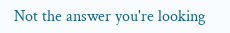Not the answer you're looking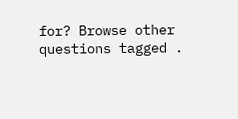for? Browse other questions tagged .